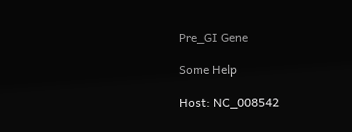Pre_GI Gene

Some Help

Host: NC_008542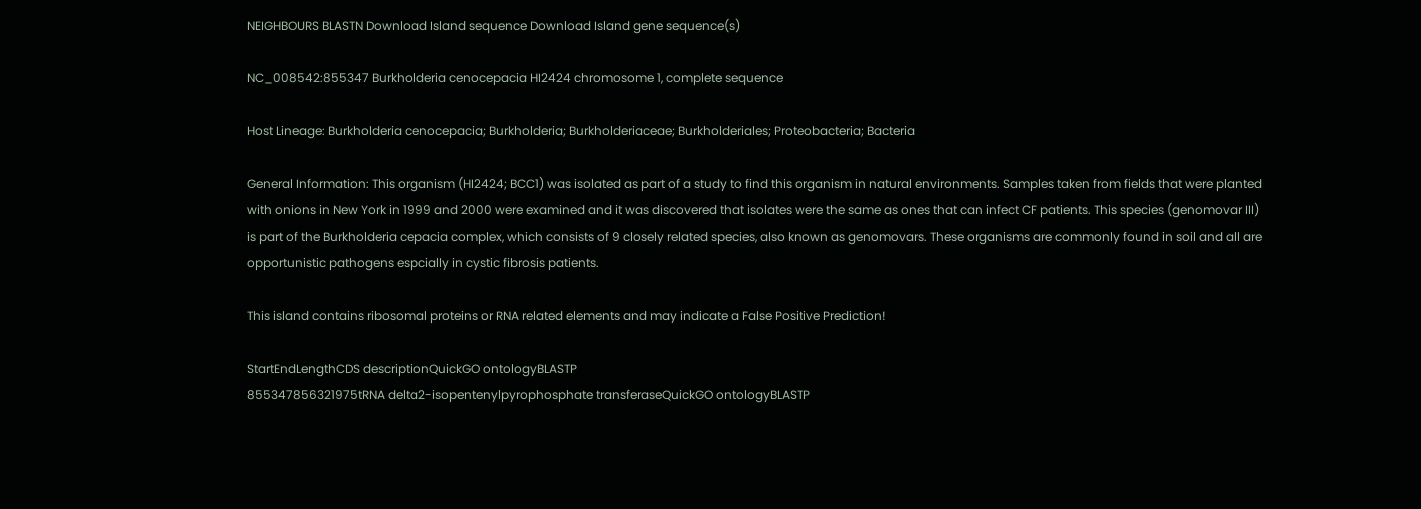NEIGHBOURS BLASTN Download Island sequence Download Island gene sequence(s)

NC_008542:855347 Burkholderia cenocepacia HI2424 chromosome 1, complete sequence

Host Lineage: Burkholderia cenocepacia; Burkholderia; Burkholderiaceae; Burkholderiales; Proteobacteria; Bacteria

General Information: This organism (HI2424; BCC1) was isolated as part of a study to find this organism in natural environments. Samples taken from fields that were planted with onions in New York in 1999 and 2000 were examined and it was discovered that isolates were the same as ones that can infect CF patients. This species (genomovar III) is part of the Burkholderia cepacia complex, which consists of 9 closely related species, also known as genomovars. These organisms are commonly found in soil and all are opportunistic pathogens espcially in cystic fibrosis patients.

This island contains ribosomal proteins or RNA related elements and may indicate a False Positive Prediction!

StartEndLengthCDS descriptionQuickGO ontologyBLASTP
855347856321975tRNA delta2-isopentenylpyrophosphate transferaseQuickGO ontologyBLASTP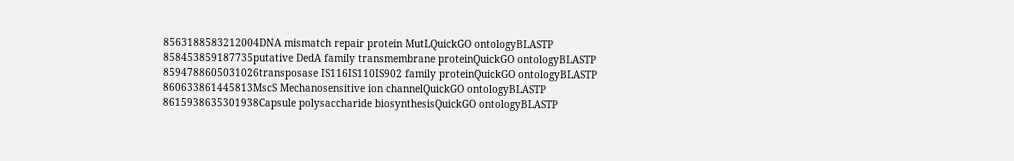8563188583212004DNA mismatch repair protein MutLQuickGO ontologyBLASTP
858453859187735putative DedA family transmembrane proteinQuickGO ontologyBLASTP
8594788605031026transposase IS116IS110IS902 family proteinQuickGO ontologyBLASTP
860633861445813MscS Mechanosensitive ion channelQuickGO ontologyBLASTP
8615938635301938Capsule polysaccharide biosynthesisQuickGO ontologyBLASTP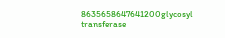8635658647641200glycosyl transferase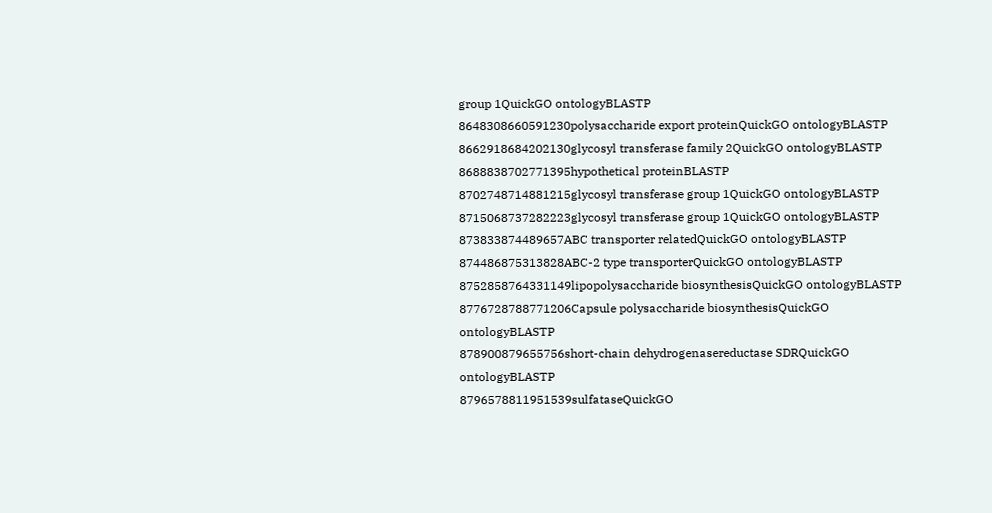group 1QuickGO ontologyBLASTP
8648308660591230polysaccharide export proteinQuickGO ontologyBLASTP
8662918684202130glycosyl transferase family 2QuickGO ontologyBLASTP
8688838702771395hypothetical proteinBLASTP
8702748714881215glycosyl transferase group 1QuickGO ontologyBLASTP
8715068737282223glycosyl transferase group 1QuickGO ontologyBLASTP
873833874489657ABC transporter relatedQuickGO ontologyBLASTP
874486875313828ABC-2 type transporterQuickGO ontologyBLASTP
8752858764331149lipopolysaccharide biosynthesisQuickGO ontologyBLASTP
8776728788771206Capsule polysaccharide biosynthesisQuickGO ontologyBLASTP
878900879655756short-chain dehydrogenasereductase SDRQuickGO ontologyBLASTP
8796578811951539sulfataseQuickGO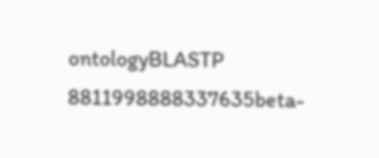ontologyBLASTP
8811998888337635beta-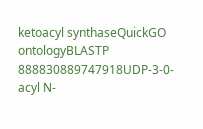ketoacyl synthaseQuickGO ontologyBLASTP
888830889747918UDP-3-0-acyl N-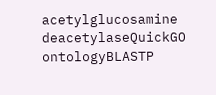acetylglucosamine deacetylaseQuickGO ontologyBLASTP